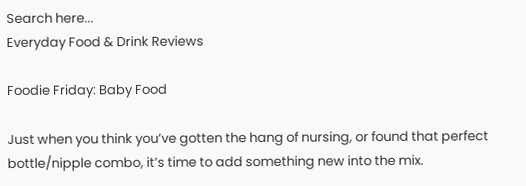Search here...
Everyday Food & Drink Reviews

Foodie Friday: Baby Food

Just when you think you’ve gotten the hang of nursing, or found that perfect bottle/nipple combo, it’s time to add something new into the mix.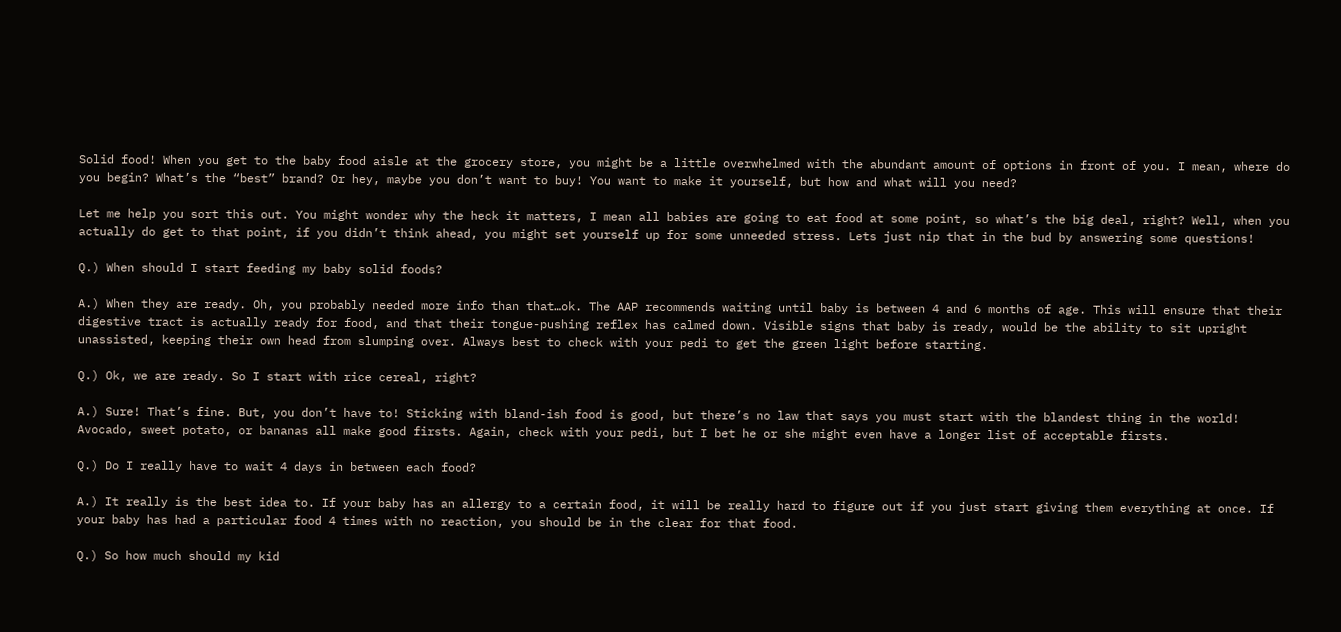Solid food! When you get to the baby food aisle at the grocery store, you might be a little overwhelmed with the abundant amount of options in front of you. I mean, where do you begin? What’s the “best” brand? Or hey, maybe you don’t want to buy! You want to make it yourself, but how and what will you need?

Let me help you sort this out. You might wonder why the heck it matters, I mean all babies are going to eat food at some point, so what’s the big deal, right? Well, when you actually do get to that point, if you didn’t think ahead, you might set yourself up for some unneeded stress. Lets just nip that in the bud by answering some questions!

Q.) When should I start feeding my baby solid foods?

A.) When they are ready. Oh, you probably needed more info than that…ok. The AAP recommends waiting until baby is between 4 and 6 months of age. This will ensure that their digestive tract is actually ready for food, and that their tongue-pushing reflex has calmed down. Visible signs that baby is ready, would be the ability to sit upright unassisted, keeping their own head from slumping over. Always best to check with your pedi to get the green light before starting.

Q.) Ok, we are ready. So I start with rice cereal, right?

A.) Sure! That’s fine. But, you don’t have to! Sticking with bland-ish food is good, but there’s no law that says you must start with the blandest thing in the world! Avocado, sweet potato, or bananas all make good firsts. Again, check with your pedi, but I bet he or she might even have a longer list of acceptable firsts.

Q.) Do I really have to wait 4 days in between each food?

A.) It really is the best idea to. If your baby has an allergy to a certain food, it will be really hard to figure out if you just start giving them everything at once. If your baby has had a particular food 4 times with no reaction, you should be in the clear for that food.

Q.) So how much should my kid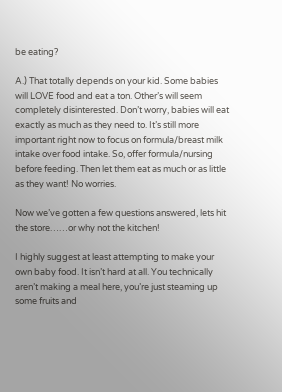be eating?

A.) That totally depends on your kid. Some babies will LOVE food and eat a ton. Other’s will seem completely disinterested. Don’t worry, babies will eat exactly as much as they need to. It’s still more important right now to focus on formula/breast milk intake over food intake. So, offer formula/nursing before feeding. Then let them eat as much or as little as they want! No worries.

Now we’ve gotten a few questions answered, lets hit the store……or why not the kitchen!

I highly suggest at least attempting to make your own baby food. It isn’t hard at all. You technically aren’t making a meal here, you’re just steaming up some fruits and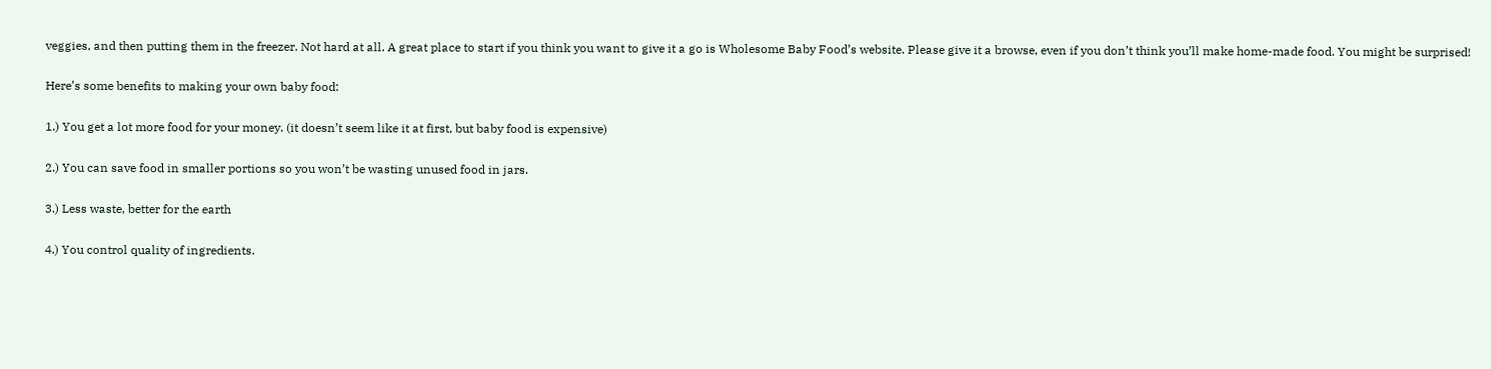veggies, and then putting them in the freezer. Not hard at all. A great place to start if you think you want to give it a go is Wholesome Baby Food’s website. Please give it a browse, even if you don’t think you’ll make home-made food. You might be surprised!

Here’s some benefits to making your own baby food:

1.) You get a lot more food for your money. (it doesn’t seem like it at first, but baby food is expensive)

2.) You can save food in smaller portions so you won’t be wasting unused food in jars.

3.) Less waste, better for the earth

4.) You control quality of ingredients.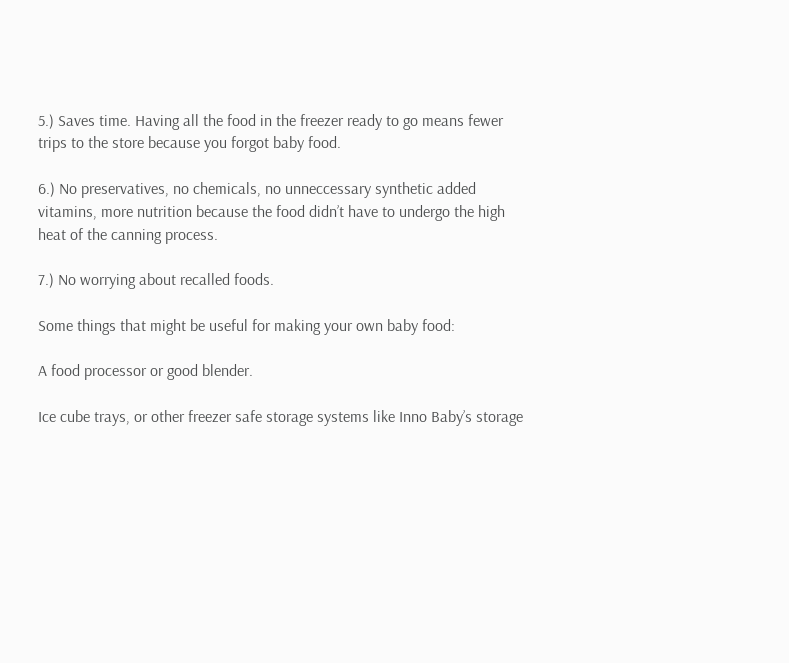5.) Saves time. Having all the food in the freezer ready to go means fewer trips to the store because you forgot baby food.

6.) No preservatives, no chemicals, no unneccessary synthetic added vitamins, more nutrition because the food didn’t have to undergo the high heat of the canning process.

7.) No worrying about recalled foods.

Some things that might be useful for making your own baby food:

A food processor or good blender.

Ice cube trays, or other freezer safe storage systems like Inno Baby’s storage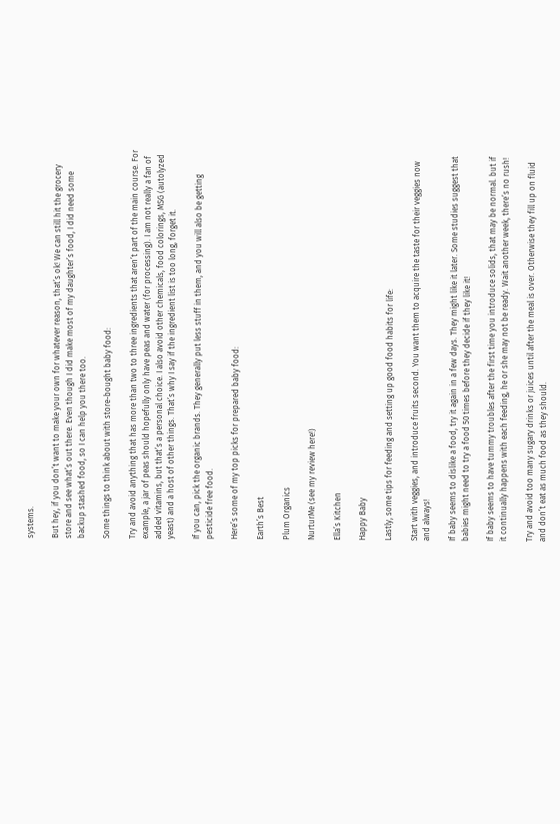systems.

But hey, if you don’t want to make your own for whatever reason, that’s ok! We can still hit the grocery store and see what’s out there. Even though I did make most of my daughter’s food, I did need some backup stashed food, so I can help you there too.

Some things to think about with store-bought baby food:

Try and avoid anything that has more than two to three ingredients that aren’t part of the main course. For example, a jar of peas should hopefully only have peas and water (for processing). I am not really a fan of added vitamins, but that’s a personal choice. I also avoid other chemicals, food colorings, MSG (autolyzed yeast) and a host of other things. That’s why I say if the ingredient list is too long, forget it.

If you can, pick the organic brands. They generally put less stuff in them, and you will also be getting pesticide free food.

Here’s some of my top picks for prepared baby food:

Earth’s Best

Plum Organics

NurturMe (see my review here!)

Ella’s Kitchen

Happy Baby

Lastly, some tips for feeding and setting up good food habits for life:

Start with veggies, and introduce fruits second. You want them to acquire the taste for their veggies now and always!

If baby seems to dislike a food, try it again in a few days. They might like it later. Some studies suggest that babies might need to try a food 50 times before they decide if they like it!

If baby seems to have tummy troubles after the first time you introduce solids, that may be normal. but if it continually happens with each feeding, he or she may not be ready. Wait another week, there’s no rush!

Try and avoid too many sugary drinks or juices until after the meal is over. Otherwise they fill up on fluid and don’t eat as much food as they should.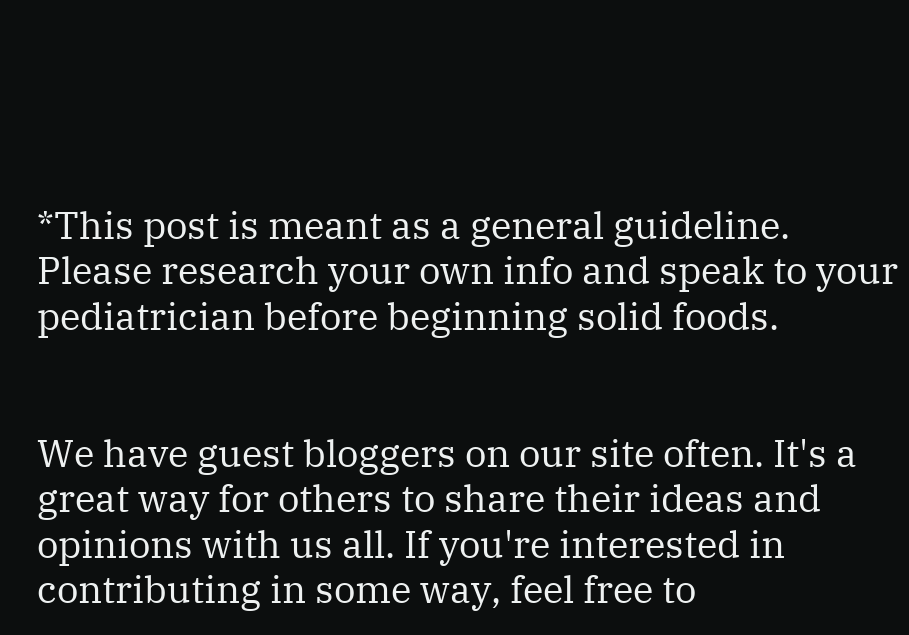*This post is meant as a general guideline. Please research your own info and speak to your pediatrician before beginning solid foods.


We have guest bloggers on our site often. It's a great way for others to share their ideas and opinions with us all. If you're interested in contributing in some way, feel free to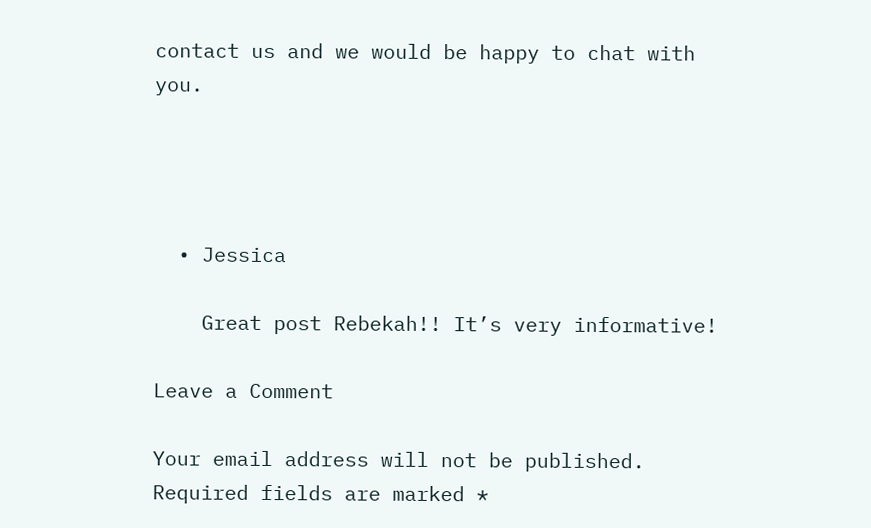contact us and we would be happy to chat with you.




  • Jessica

    Great post Rebekah!! It’s very informative!

Leave a Comment

Your email address will not be published. Required fields are marked *